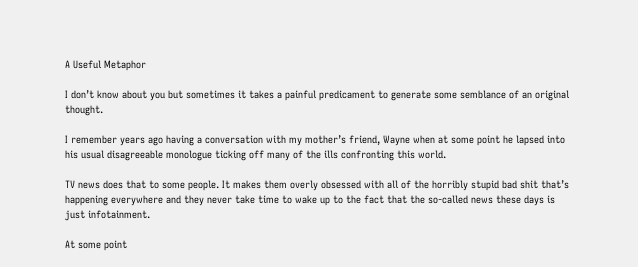A Useful Metaphor

I don’t know about you but sometimes it takes a painful predicament to generate some semblance of an original thought.

I remember years ago having a conversation with my mother’s friend, Wayne when at some point he lapsed into his usual disagreeable monologue ticking off many of the ills confronting this world.

TV news does that to some people. It makes them overly obsessed with all of the horribly stupid bad shit that’s happening everywhere and they never take time to wake up to the fact that the so-called news these days is just infotainment.

At some point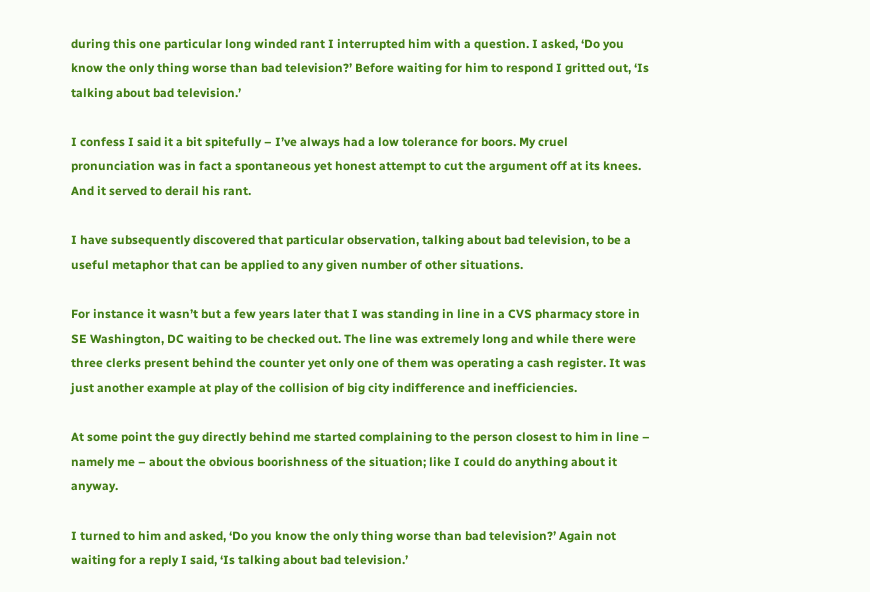during this one particular long winded rant I interrupted him with a question. I asked, ‘Do you know the only thing worse than bad television?’ Before waiting for him to respond I gritted out, ‘Is talking about bad television.’

I confess I said it a bit spitefully – I’ve always had a low tolerance for boors. My cruel pronunciation was in fact a spontaneous yet honest attempt to cut the argument off at its knees. And it served to derail his rant.

I have subsequently discovered that particular observation, talking about bad television, to be a useful metaphor that can be applied to any given number of other situations.

For instance it wasn’t but a few years later that I was standing in line in a CVS pharmacy store in SE Washington, DC waiting to be checked out. The line was extremely long and while there were three clerks present behind the counter yet only one of them was operating a cash register. It was just another example at play of the collision of big city indifference and inefficiencies.

At some point the guy directly behind me started complaining to the person closest to him in line – namely me – about the obvious boorishness of the situation; like I could do anything about it anyway.

I turned to him and asked, ‘Do you know the only thing worse than bad television?’ Again not waiting for a reply I said, ‘Is talking about bad television.’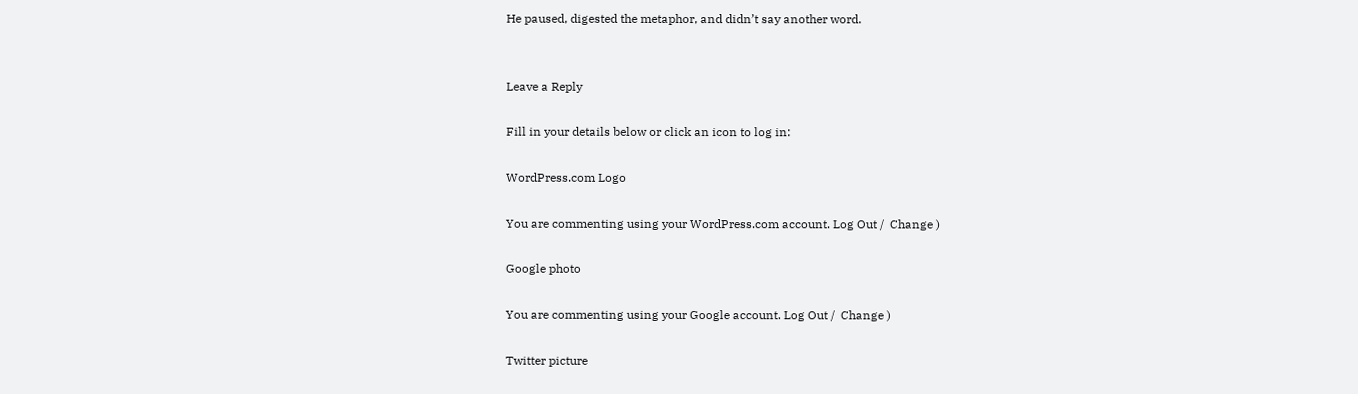He paused, digested the metaphor, and didn’t say another word.


Leave a Reply

Fill in your details below or click an icon to log in:

WordPress.com Logo

You are commenting using your WordPress.com account. Log Out /  Change )

Google photo

You are commenting using your Google account. Log Out /  Change )

Twitter picture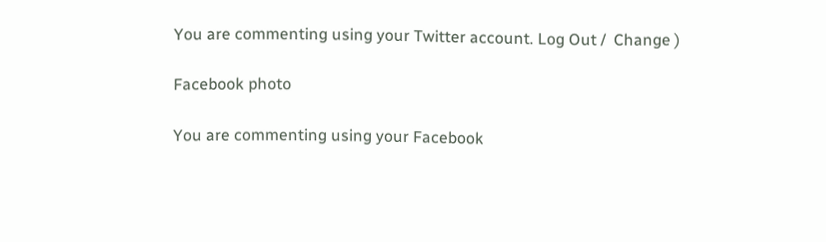You are commenting using your Twitter account. Log Out /  Change )

Facebook photo

You are commenting using your Facebook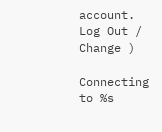account. Log Out /  Change )

Connecting to %s